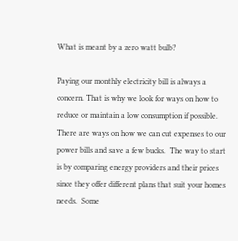What is meant by a zero watt bulb?

Paying our monthly electricity bill is always a concern. That is why we look for ways on how to reduce or maintain a low consumption if possible. There are ways on how we can cut expenses to our power bills and save a few bucks.  The way to start is by comparing energy providers and their prices since they offer different plans that suit your homes needs.  Some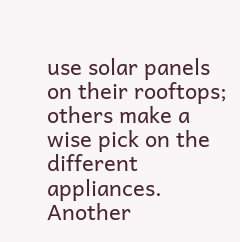use solar panels on their rooftops; others make a wise pick on the different appliances. Another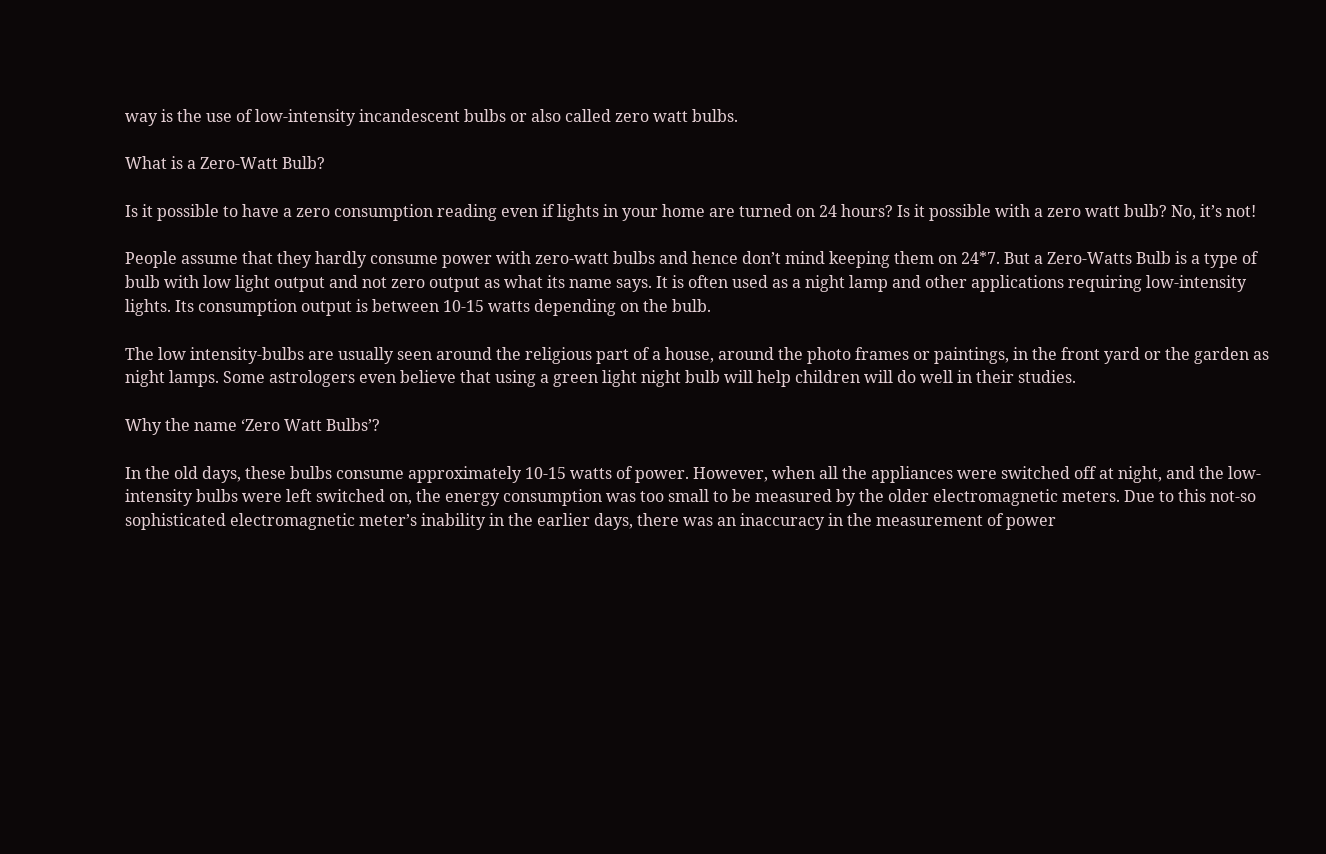way is the use of low-intensity incandescent bulbs or also called zero watt bulbs.

What is a Zero-Watt Bulb?

Is it possible to have a zero consumption reading even if lights in your home are turned on 24 hours? Is it possible with a zero watt bulb? No, it’s not!

People assume that they hardly consume power with zero-watt bulbs and hence don’t mind keeping them on 24*7. But a Zero-Watts Bulb is a type of bulb with low light output and not zero output as what its name says. It is often used as a night lamp and other applications requiring low-intensity lights. Its consumption output is between 10-15 watts depending on the bulb.

The low intensity-bulbs are usually seen around the religious part of a house, around the photo frames or paintings, in the front yard or the garden as night lamps. Some astrologers even believe that using a green light night bulb will help children will do well in their studies.

Why the name ‘Zero Watt Bulbs’?

In the old days, these bulbs consume approximately 10-15 watts of power. However, when all the appliances were switched off at night, and the low-intensity bulbs were left switched on, the energy consumption was too small to be measured by the older electromagnetic meters. Due to this not-so sophisticated electromagnetic meter’s inability in the earlier days, there was an inaccuracy in the measurement of power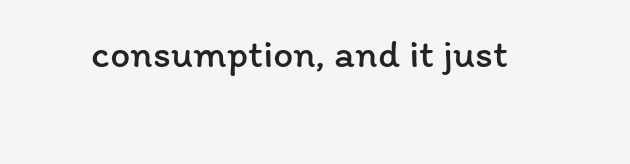consumption, and it just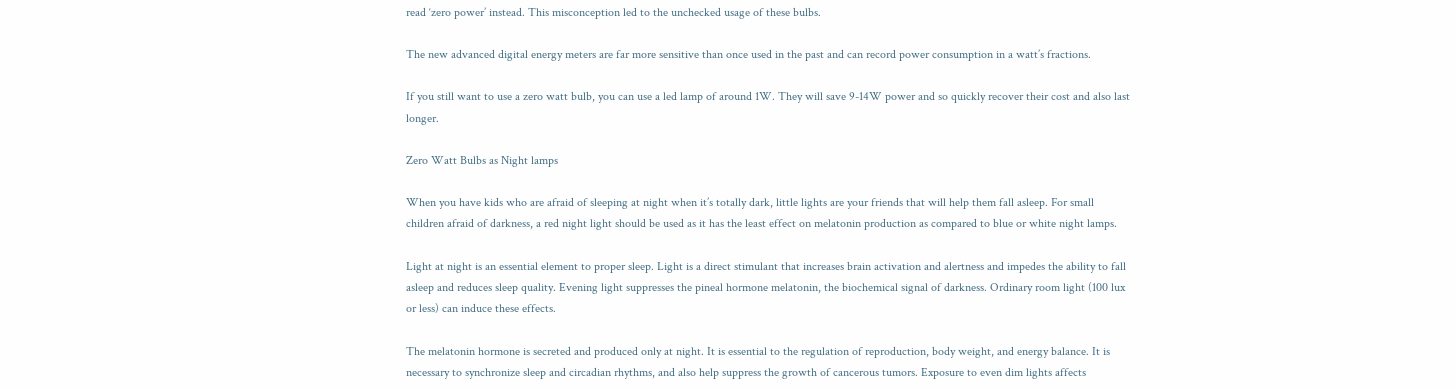read ‘zero power’ instead. This misconception led to the unchecked usage of these bulbs.

The new advanced digital energy meters are far more sensitive than once used in the past and can record power consumption in a watt’s fractions.

If you still want to use a zero watt bulb, you can use a led lamp of around 1W. They will save 9-14W power and so quickly recover their cost and also last longer.

Zero Watt Bulbs as Night lamps

When you have kids who are afraid of sleeping at night when it’s totally dark, little lights are your friends that will help them fall asleep. For small children afraid of darkness, a red night light should be used as it has the least effect on melatonin production as compared to blue or white night lamps.

Light at night is an essential element to proper sleep. Light is a direct stimulant that increases brain activation and alertness and impedes the ability to fall asleep and reduces sleep quality. Evening light suppresses the pineal hormone melatonin, the biochemical signal of darkness. Ordinary room light (100 lux or less) can induce these effects.

The melatonin hormone is secreted and produced only at night. It is essential to the regulation of reproduction, body weight, and energy balance. It is necessary to synchronize sleep and circadian rhythms, and also help suppress the growth of cancerous tumors. Exposure to even dim lights affects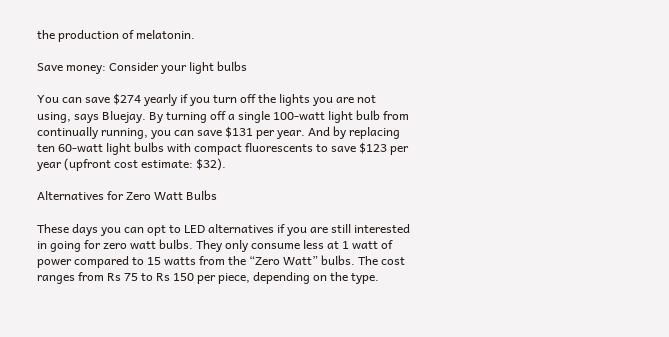the production of melatonin.

Save money: Consider your light bulbs

You can save $274 yearly if you turn off the lights you are not using, says Bluejay. By turning off a single 100-watt light bulb from continually running, you can save $131 per year. And by replacing ten 60-watt light bulbs with compact fluorescents to save $123 per year (upfront cost estimate: $32).

Alternatives for Zero Watt Bulbs

These days you can opt to LED alternatives if you are still interested in going for zero watt bulbs. They only consume less at 1 watt of power compared to 15 watts from the “Zero Watt” bulbs. The cost ranges from Rs 75 to Rs 150 per piece, depending on the type.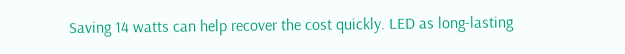Saving 14 watts can help recover the cost quickly. LED as long-lasting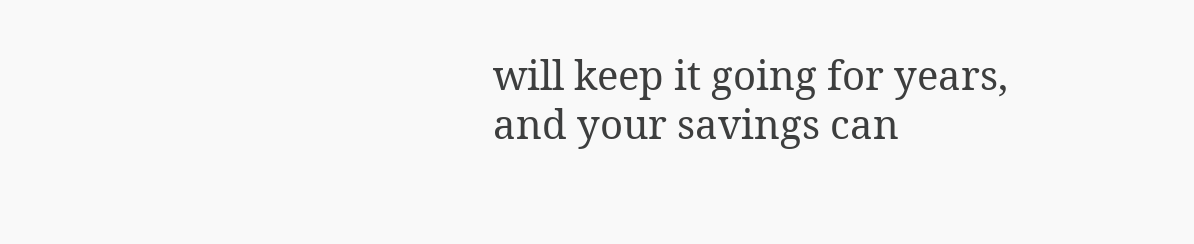will keep it going for years, and your savings can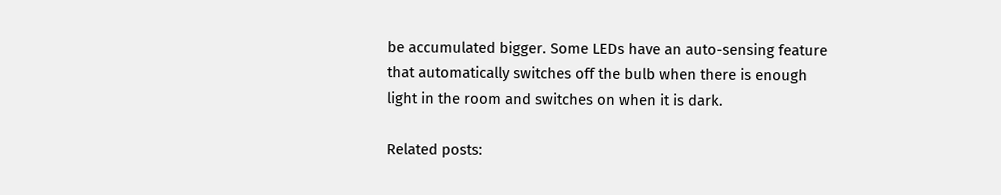be accumulated bigger. Some LEDs have an auto-sensing feature that automatically switches off the bulb when there is enough light in the room and switches on when it is dark.

Related posts: